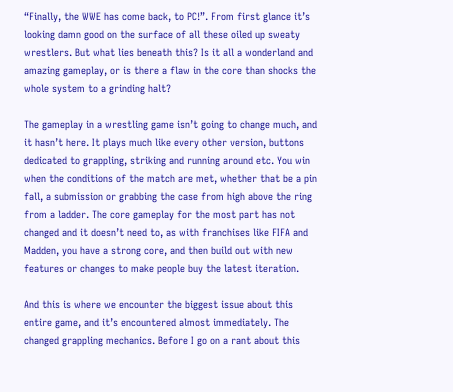“Finally, the WWE has come back, to PC!”. From first glance it’s looking damn good on the surface of all these oiled up sweaty wrestlers. But what lies beneath this? Is it all a wonderland and amazing gameplay, or is there a flaw in the core than shocks the whole system to a grinding halt?

The gameplay in a wrestling game isn’t going to change much, and it hasn’t here. It plays much like every other version, buttons dedicated to grappling, striking and running around etc. You win when the conditions of the match are met, whether that be a pin fall, a submission or grabbing the case from high above the ring from a ladder. The core gameplay for the most part has not changed and it doesn’t need to, as with franchises like FIFA and Madden, you have a strong core, and then build out with new features or changes to make people buy the latest iteration.

And this is where we encounter the biggest issue about this entire game, and it’s encountered almost immediately. The changed grappling mechanics. Before I go on a rant about this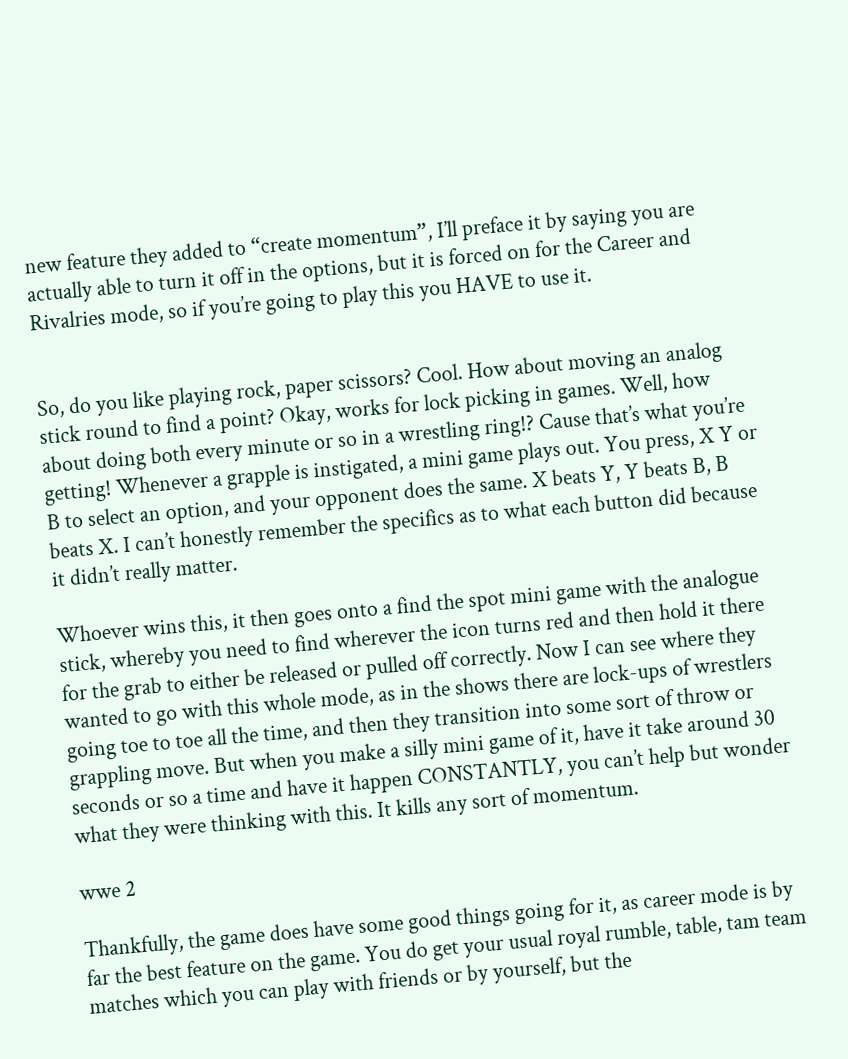new feature they added to “create momentum”, I’ll preface it by saying you are actually able to turn it off in the options, but it is forced on for the Career and Rivalries mode, so if you’re going to play this you HAVE to use it.


So, do you like playing rock, paper scissors? Cool. How about moving an analog stick round to find a point? Okay, works for lock picking in games. Well, how about doing both every minute or so in a wrestling ring!? Cause that’s what you’re getting! Whenever a grapple is instigated, a mini game plays out. You press, X Y or B to select an option, and your opponent does the same. X beats Y, Y beats B, B beats X. I can’t honestly remember the specifics as to what each button did because it didn’t really matter.

Whoever wins this, it then goes onto a find the spot mini game with the analogue stick, whereby you need to find wherever the icon turns red and then hold it there for the grab to either be released or pulled off correctly. Now I can see where they wanted to go with this whole mode, as in the shows there are lock-ups of wrestlers going toe to toe all the time, and then they transition into some sort of throw or grappling move. But when you make a silly mini game of it, have it take around 30 seconds or so a time and have it happen CONSTANTLY, you can’t help but wonder what they were thinking with this. It kills any sort of momentum.

wwe 2

Thankfully, the game does have some good things going for it, as career mode is by far the best feature on the game. You do get your usual royal rumble, table, tam team matches which you can play with friends or by yourself, but the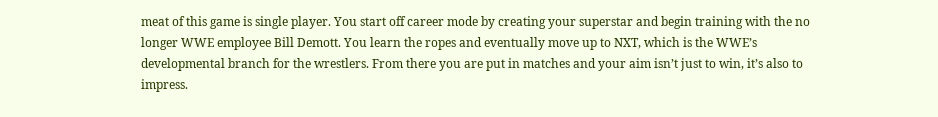meat of this game is single player. You start off career mode by creating your superstar and begin training with the no longer WWE employee Bill Demott. You learn the ropes and eventually move up to NXT, which is the WWE’s developmental branch for the wrestlers. From there you are put in matches and your aim isn’t just to win, it’s also to impress.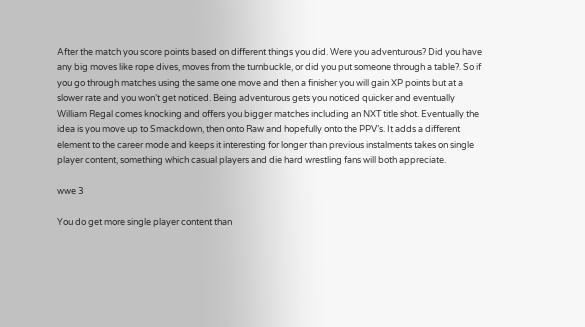After the match you score points based on different things you did. Were you adventurous? Did you have any big moves like rope dives, moves from the turnbuckle, or did you put someone through a table?. So if you go through matches using the same one move and then a finisher you will gain XP points but at a slower rate and you won’t get noticed. Being adventurous gets you noticed quicker and eventually William Regal comes knocking and offers you bigger matches including an NXT title shot. Eventually the idea is you move up to Smackdown, then onto Raw and hopefully onto the PPV’s. It adds a different element to the career mode and keeps it interesting for longer than previous instalments takes on single player content, something which casual players and die hard wrestling fans will both appreciate.

wwe 3

You do get more single player content than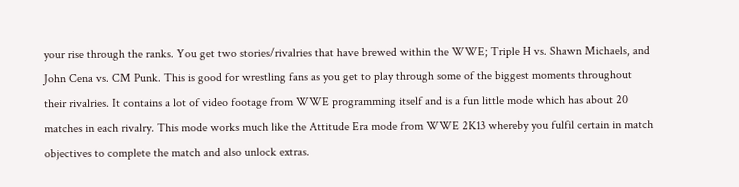your rise through the ranks. You get two stories/rivalries that have brewed within the WWE; Triple H vs. Shawn Michaels, and John Cena vs. CM Punk. This is good for wrestling fans as you get to play through some of the biggest moments throughout their rivalries. It contains a lot of video footage from WWE programming itself and is a fun little mode which has about 20 matches in each rivalry. This mode works much like the Attitude Era mode from WWE 2K13 whereby you fulfil certain in match objectives to complete the match and also unlock extras.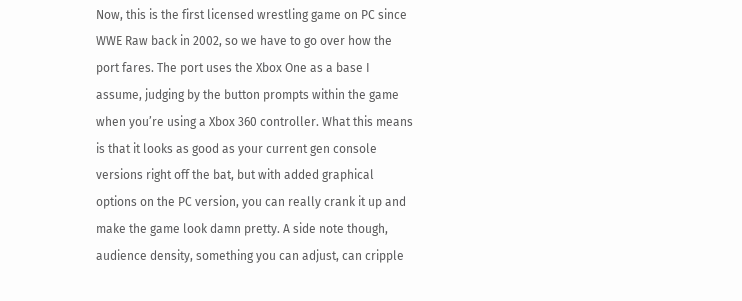Now, this is the first licensed wrestling game on PC since WWE Raw back in 2002, so we have to go over how the port fares. The port uses the Xbox One as a base I assume, judging by the button prompts within the game when you’re using a Xbox 360 controller. What this means is that it looks as good as your current gen console versions right off the bat, but with added graphical options on the PC version, you can really crank it up and make the game look damn pretty. A side note though, audience density, something you can adjust, can cripple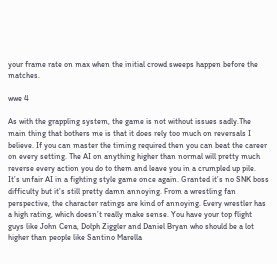your frame rate on max when the initial crowd sweeps happen before the matches.

wwe 4

As with the grappling system, the game is not without issues sadly.The main thing that bothers me is that it does rely too much on reversals I believe. If you can master the timing required then you can beat the career on every setting. The AI on anything higher than normal will pretty much reverse every action you do to them and leave you in a crumpled up pile. It’s unfair AI in a fighting style game once again. Granted it’s no SNK boss difficulty but it’s still pretty damn annoying. From a wrestling fan perspective, the character ratings are kind of annoying. Every wrestler has a high rating, which doesn’t really make sense. You have your top flight guys like John Cena, Dolph Ziggler and Daniel Bryan who should be a lot higher than people like Santino Marella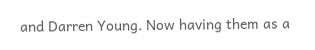and Darren Young. Now having them as a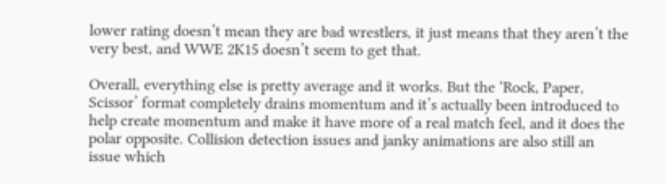lower rating doesn’t mean they are bad wrestlers, it just means that they aren’t the very best, and WWE 2K15 doesn’t seem to get that.

Overall, everything else is pretty average and it works. But the ‘Rock, Paper, Scissor’ format completely drains momentum and it’s actually been introduced to help create momentum and make it have more of a real match feel, and it does the polar opposite. Collision detection issues and janky animations are also still an issue which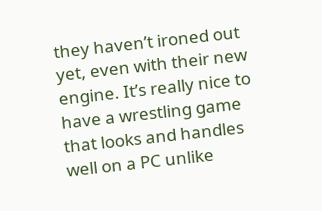they haven’t ironed out yet, even with their new engine. It’s really nice to have a wrestling game that looks and handles well on a PC unlike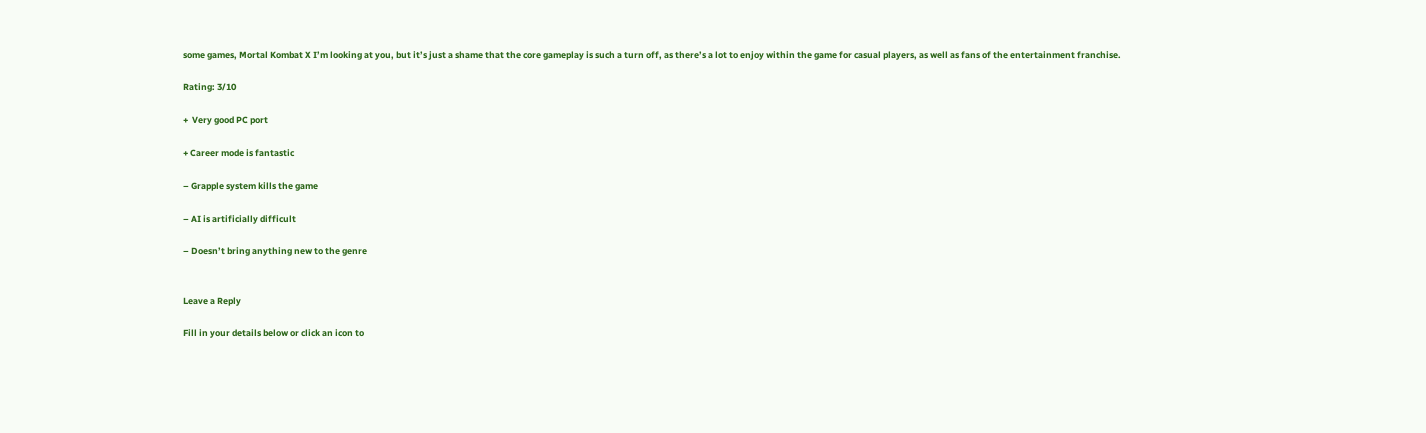some games, Mortal Kombat X I’m looking at you, but it’s just a shame that the core gameplay is such a turn off, as there’s a lot to enjoy within the game for casual players, as well as fans of the entertainment franchise.

Rating: 3/10

+  Very good PC port

+ Career mode is fantastic

– Grapple system kills the game

– AI is artificially difficult

– Doesn’t bring anything new to the genre


Leave a Reply

Fill in your details below or click an icon to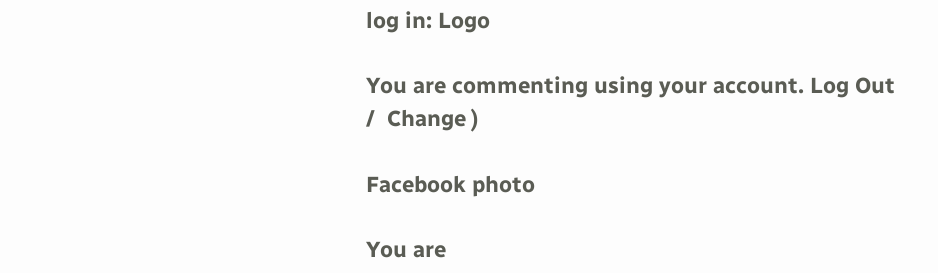log in: Logo

You are commenting using your account. Log Out /  Change )

Facebook photo

You are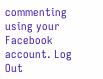commenting using your Facebook account. Log Out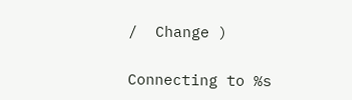/  Change )

Connecting to %s